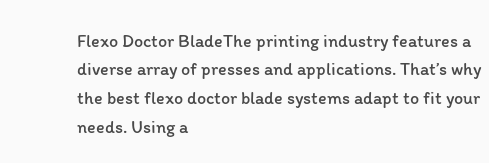Flexo Doctor BladeThe printing industry features a diverse array of presses and applications. That’s why the best flexo doctor blade systems adapt to fit your needs. Using a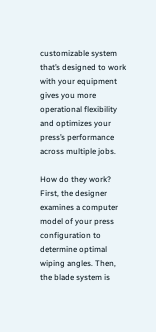customizable system that’s designed to work with your equipment gives you more operational flexibility and optimizes your press’s performance across multiple jobs.

How do they work? First, the designer examines a computer model of your press configuration to determine optimal wiping angles. Then, the blade system is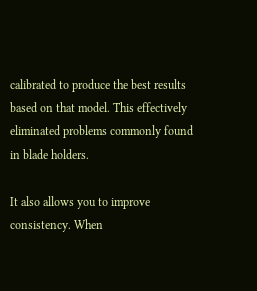calibrated to produce the best results based on that model. This effectively eliminated problems commonly found in blade holders.

It also allows you to improve consistency. When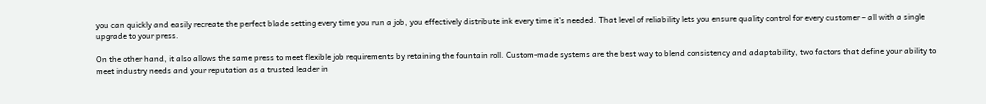you can quickly and easily recreate the perfect blade setting every time you run a job, you effectively distribute ink every time it’s needed. That level of reliability lets you ensure quality control for every customer – all with a single upgrade to your press.

On the other hand, it also allows the same press to meet flexible job requirements by retaining the fountain roll. Custom-made systems are the best way to blend consistency and adaptability, two factors that define your ability to meet industry needs and your reputation as a trusted leader in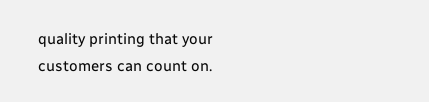quality printing that your customers can count on.